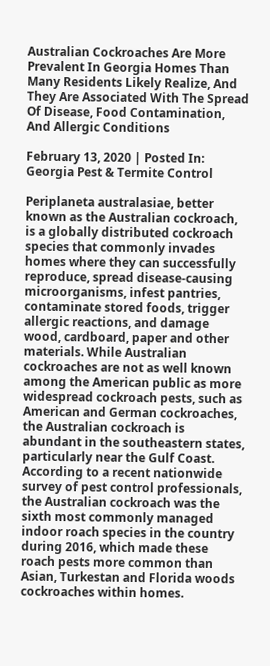Australian Cockroaches Are More Prevalent In Georgia Homes Than Many Residents Likely Realize, And They Are Associated With The Spread Of Disease, Food Contamination, And Allergic Conditions

February 13, 2020 | Posted In: Georgia Pest & Termite Control

Periplaneta australasiae, better known as the Australian cockroach, is a globally distributed cockroach species that commonly invades homes where they can successfully reproduce, spread disease-causing microorganisms, infest pantries, contaminate stored foods, trigger allergic reactions, and damage wood, cardboard, paper and other materials. While Australian cockroaches are not as well known among the American public as more widespread cockroach pests, such as American and German cockroaches, the Australian cockroach is abundant in the southeastern states, particularly near the Gulf Coast. According to a recent nationwide survey of pest control professionals, the Australian cockroach was the sixth most commonly managed indoor roach species in the country during 2016, which made these roach pests more common than Asian, Turkestan and Florida woods cockroaches within homes.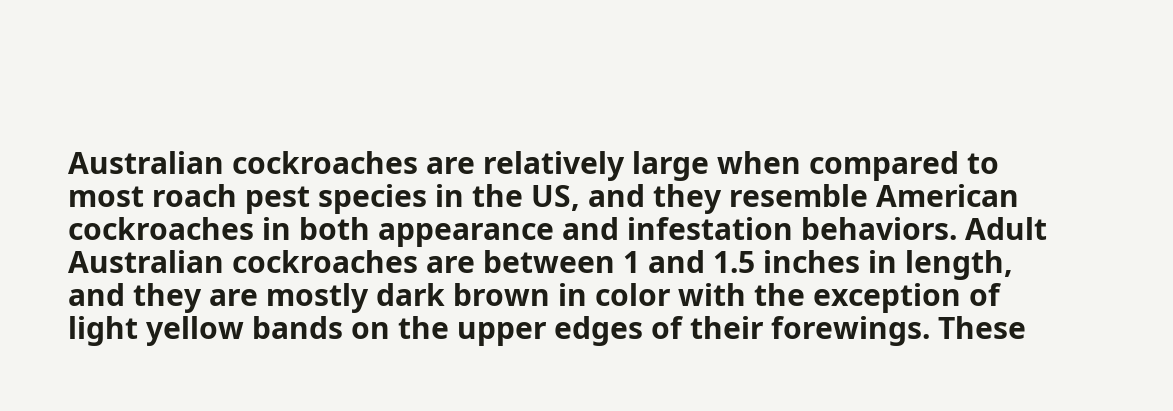Australian cockroaches are relatively large when compared to most roach pest species in the US, and they resemble American cockroaches in both appearance and infestation behaviors. Adult Australian cockroaches are between 1 and 1.5 inches in length, and they are mostly dark brown in color with the exception of light yellow bands on the upper edges of their forewings. These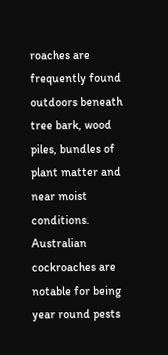roaches are frequently found outdoors beneath tree bark, wood piles, bundles of plant matter and near moist conditions. Australian cockroaches are notable for being year round pests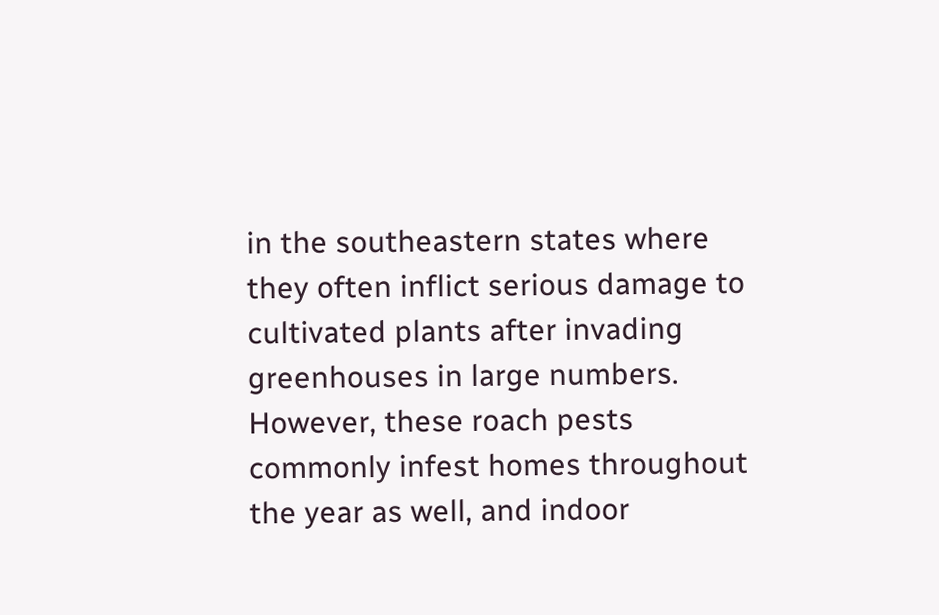in the southeastern states where they often inflict serious damage to cultivated plants after invading greenhouses in large numbers. However, these roach pests commonly infest homes throughout the year as well, and indoor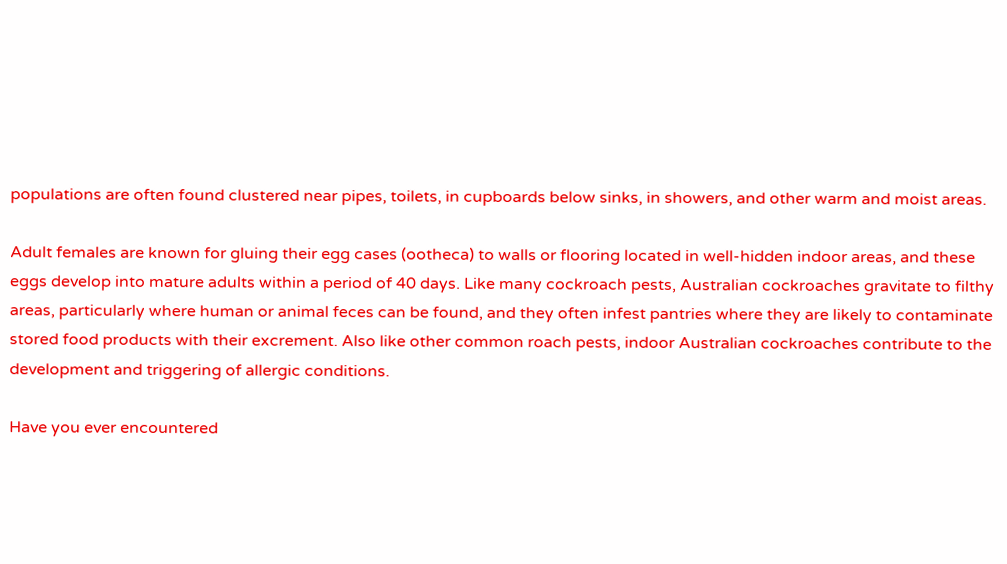populations are often found clustered near pipes, toilets, in cupboards below sinks, in showers, and other warm and moist areas.

Adult females are known for gluing their egg cases (ootheca) to walls or flooring located in well-hidden indoor areas, and these eggs develop into mature adults within a period of 40 days. Like many cockroach pests, Australian cockroaches gravitate to filthy areas, particularly where human or animal feces can be found, and they often infest pantries where they are likely to contaminate stored food products with their excrement. Also like other common roach pests, indoor Australian cockroaches contribute to the development and triggering of allergic conditions.

Have you ever encountered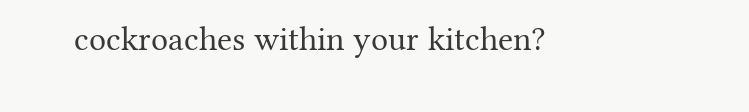cockroaches within your kitchen?